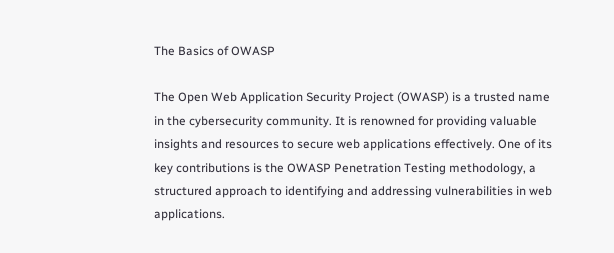The Basics of OWASP

The Open Web Application Security Project (OWASP) is a trusted name in the cybersecurity community. It is renowned for providing valuable insights and resources to secure web applications effectively. One of its key contributions is the OWASP Penetration Testing methodology, a structured approach to identifying and addressing vulnerabilities in web applications.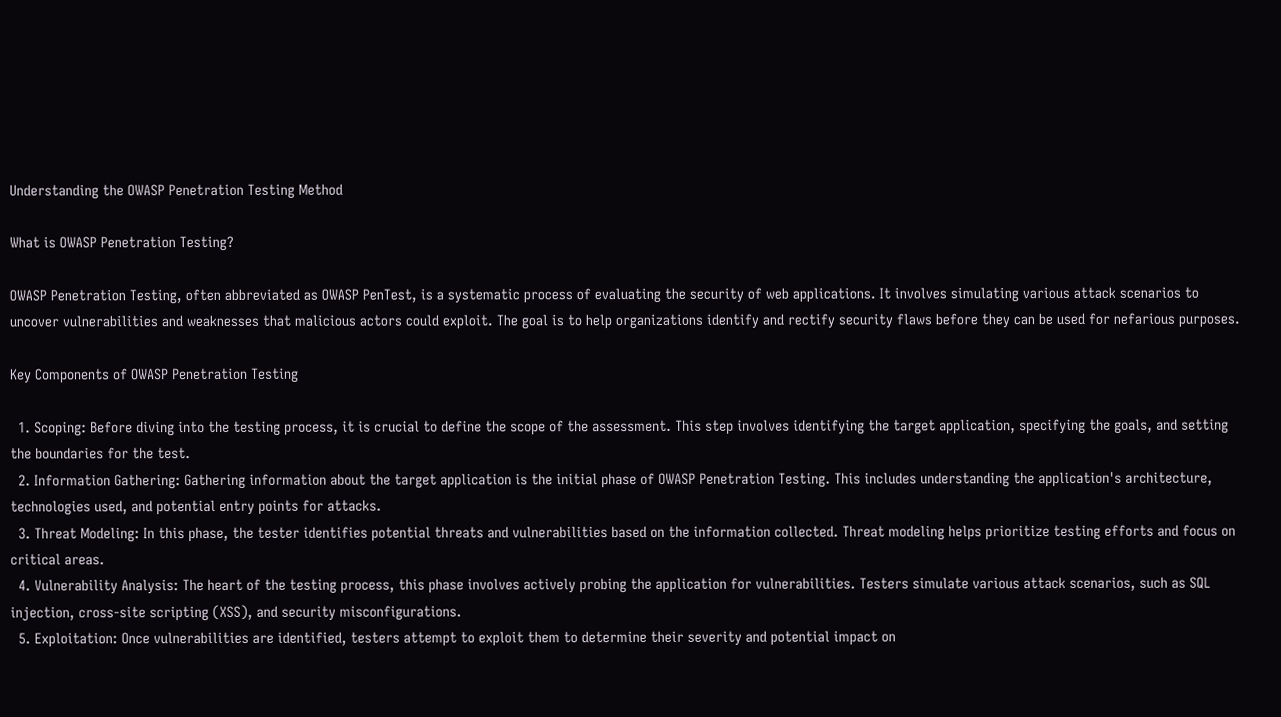Understanding the OWASP Penetration Testing Method

What is OWASP Penetration Testing?

OWASP Penetration Testing, often abbreviated as OWASP PenTest, is a systematic process of evaluating the security of web applications. It involves simulating various attack scenarios to uncover vulnerabilities and weaknesses that malicious actors could exploit. The goal is to help organizations identify and rectify security flaws before they can be used for nefarious purposes.

Key Components of OWASP Penetration Testing

  1. Scoping: Before diving into the testing process, it is crucial to define the scope of the assessment. This step involves identifying the target application, specifying the goals, and setting the boundaries for the test.
  2. Information Gathering: Gathering information about the target application is the initial phase of OWASP Penetration Testing. This includes understanding the application's architecture, technologies used, and potential entry points for attacks.
  3. Threat Modeling: In this phase, the tester identifies potential threats and vulnerabilities based on the information collected. Threat modeling helps prioritize testing efforts and focus on critical areas.
  4. Vulnerability Analysis: The heart of the testing process, this phase involves actively probing the application for vulnerabilities. Testers simulate various attack scenarios, such as SQL injection, cross-site scripting (XSS), and security misconfigurations.
  5. Exploitation: Once vulnerabilities are identified, testers attempt to exploit them to determine their severity and potential impact on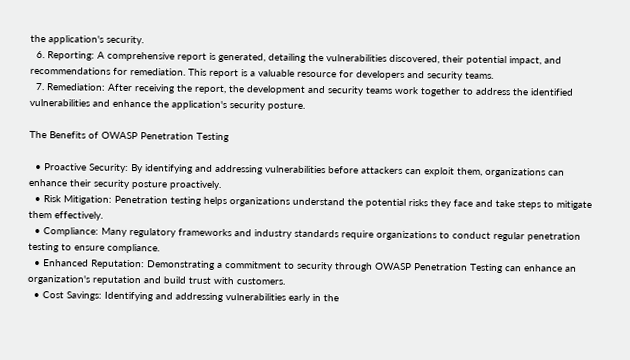the application's security.
  6. Reporting: A comprehensive report is generated, detailing the vulnerabilities discovered, their potential impact, and recommendations for remediation. This report is a valuable resource for developers and security teams.
  7. Remediation: After receiving the report, the development and security teams work together to address the identified vulnerabilities and enhance the application's security posture.

The Benefits of OWASP Penetration Testing

  • Proactive Security: By identifying and addressing vulnerabilities before attackers can exploit them, organizations can enhance their security posture proactively.
  • Risk Mitigation: Penetration testing helps organizations understand the potential risks they face and take steps to mitigate them effectively.
  • Compliance: Many regulatory frameworks and industry standards require organizations to conduct regular penetration testing to ensure compliance.
  • Enhanced Reputation: Demonstrating a commitment to security through OWASP Penetration Testing can enhance an organization's reputation and build trust with customers.
  • Cost Savings: Identifying and addressing vulnerabilities early in the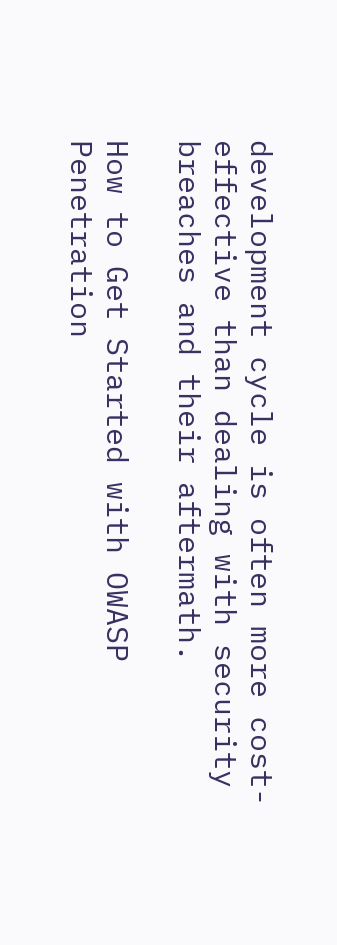development cycle is often more cost-effective than dealing with security breaches and their aftermath.

How to Get Started with OWASP Penetration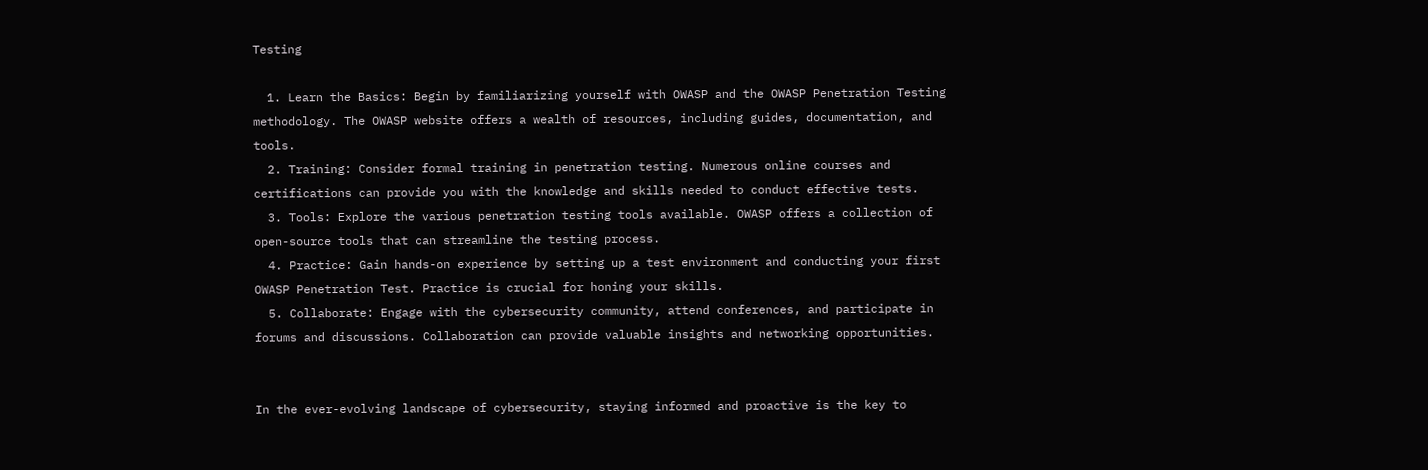Testing

  1. Learn the Basics: Begin by familiarizing yourself with OWASP and the OWASP Penetration Testing methodology. The OWASP website offers a wealth of resources, including guides, documentation, and tools.
  2. Training: Consider formal training in penetration testing. Numerous online courses and certifications can provide you with the knowledge and skills needed to conduct effective tests.
  3. Tools: Explore the various penetration testing tools available. OWASP offers a collection of open-source tools that can streamline the testing process.
  4. Practice: Gain hands-on experience by setting up a test environment and conducting your first OWASP Penetration Test. Practice is crucial for honing your skills.
  5. Collaborate: Engage with the cybersecurity community, attend conferences, and participate in forums and discussions. Collaboration can provide valuable insights and networking opportunities.


In the ever-evolving landscape of cybersecurity, staying informed and proactive is the key to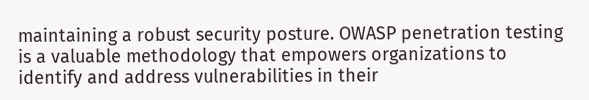maintaining a robust security posture. OWASP penetration testing is a valuable methodology that empowers organizations to identify and address vulnerabilities in their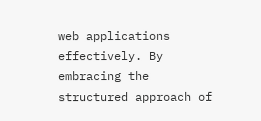web applications effectively. By embracing the structured approach of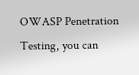OWASP Penetration Testing, you can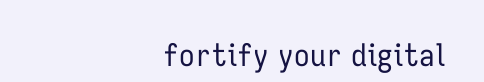fortify your digital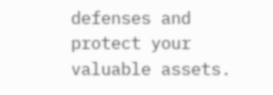defenses and protect your valuable assets.